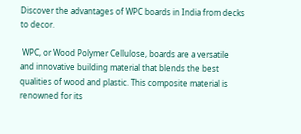Discover the advantages of WPC boards in India from decks to decor.

 WPC, or Wood Polymer Cellulose, boards are a versatile and innovative building material that blends the best qualities of wood and plastic. This composite material is renowned for its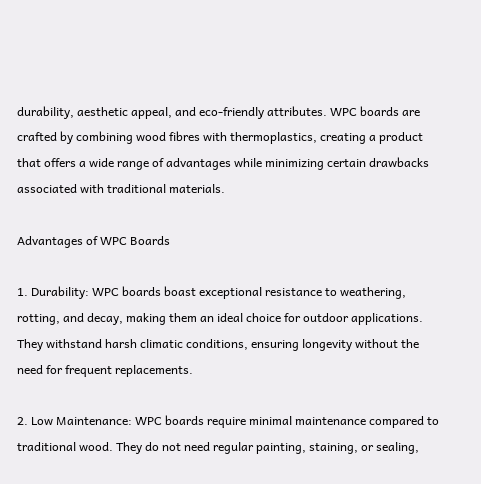durability, aesthetic appeal, and eco-friendly attributes. WPC boards are crafted by combining wood fibres with thermoplastics, creating a product that offers a wide range of advantages while minimizing certain drawbacks associated with traditional materials.

Advantages of WPC Boards

1. Durability: WPC boards boast exceptional resistance to weathering, rotting, and decay, making them an ideal choice for outdoor applications. They withstand harsh climatic conditions, ensuring longevity without the need for frequent replacements.

2. Low Maintenance: WPC boards require minimal maintenance compared to traditional wood. They do not need regular painting, staining, or sealing,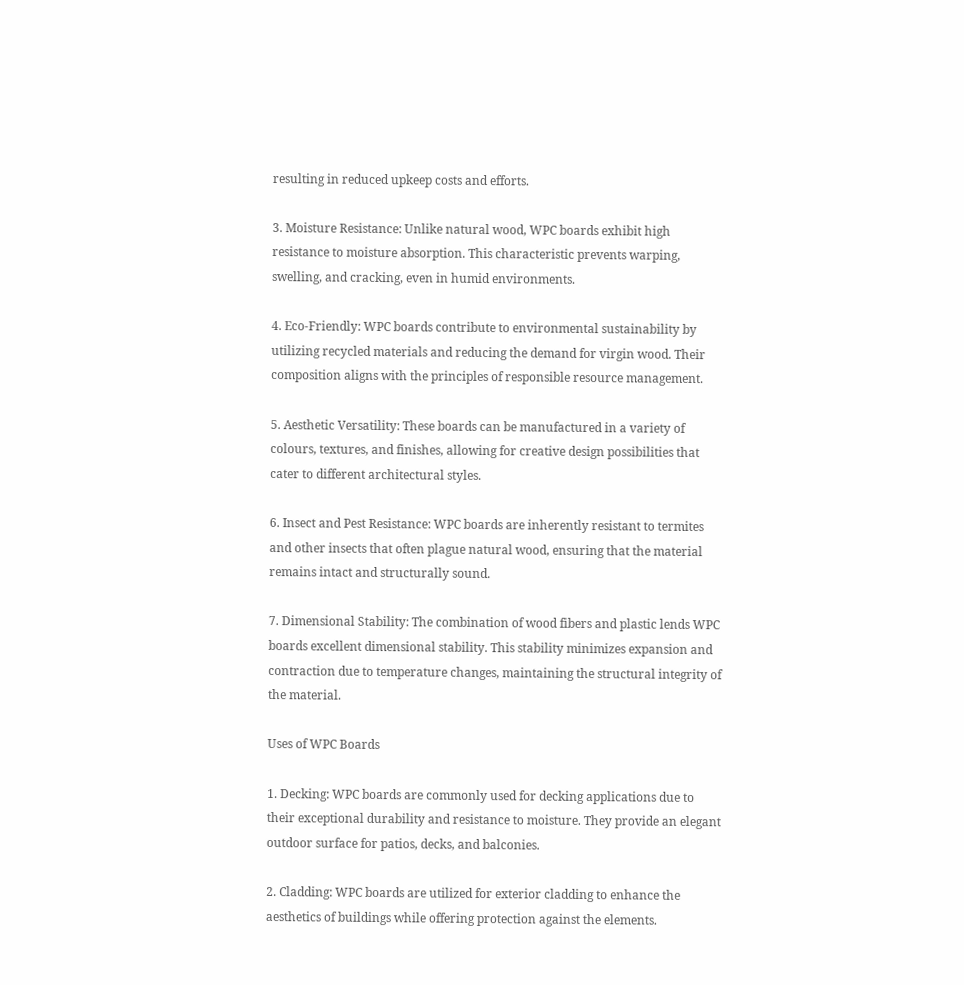resulting in reduced upkeep costs and efforts.

3. Moisture Resistance: Unlike natural wood, WPC boards exhibit high resistance to moisture absorption. This characteristic prevents warping, swelling, and cracking, even in humid environments.

4. Eco-Friendly: WPC boards contribute to environmental sustainability by utilizing recycled materials and reducing the demand for virgin wood. Their composition aligns with the principles of responsible resource management.

5. Aesthetic Versatility: These boards can be manufactured in a variety of colours, textures, and finishes, allowing for creative design possibilities that cater to different architectural styles.

6. Insect and Pest Resistance: WPC boards are inherently resistant to termites and other insects that often plague natural wood, ensuring that the material remains intact and structurally sound.

7. Dimensional Stability: The combination of wood fibers and plastic lends WPC boards excellent dimensional stability. This stability minimizes expansion and contraction due to temperature changes, maintaining the structural integrity of the material.

Uses of WPC Boards

1. Decking: WPC boards are commonly used for decking applications due to their exceptional durability and resistance to moisture. They provide an elegant outdoor surface for patios, decks, and balconies.

2. Cladding: WPC boards are utilized for exterior cladding to enhance the aesthetics of buildings while offering protection against the elements.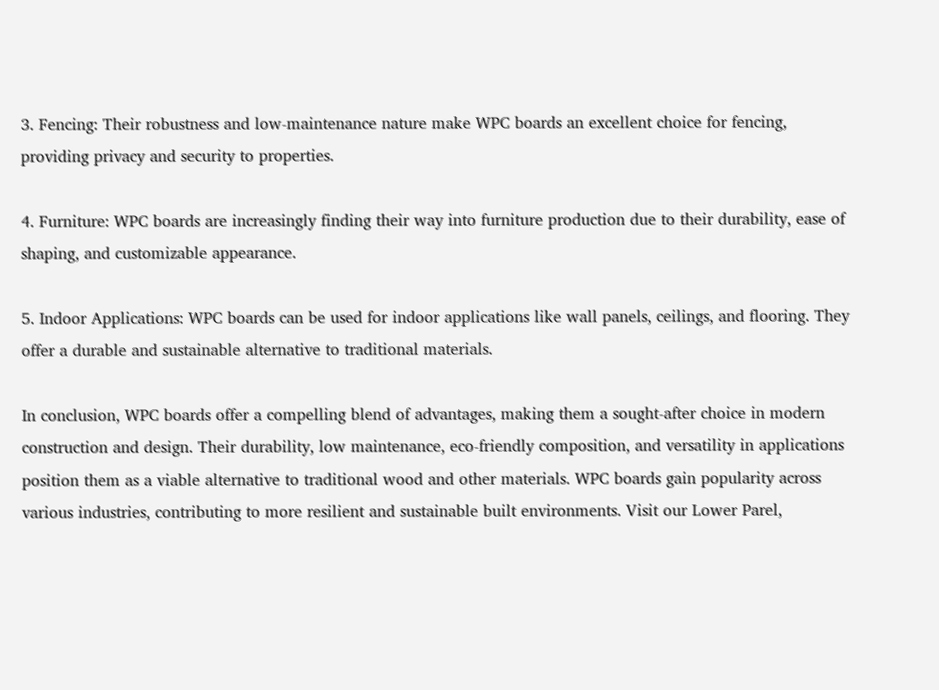3. Fencing: Their robustness and low-maintenance nature make WPC boards an excellent choice for fencing, providing privacy and security to properties.

4. Furniture: WPC boards are increasingly finding their way into furniture production due to their durability, ease of shaping, and customizable appearance.

5. Indoor Applications: WPC boards can be used for indoor applications like wall panels, ceilings, and flooring. They offer a durable and sustainable alternative to traditional materials.

In conclusion, WPC boards offer a compelling blend of advantages, making them a sought-after choice in modern construction and design. Their durability, low maintenance, eco-friendly composition, and versatility in applications position them as a viable alternative to traditional wood and other materials. WPC boards gain popularity across various industries, contributing to more resilient and sustainable built environments. Visit our Lower Parel,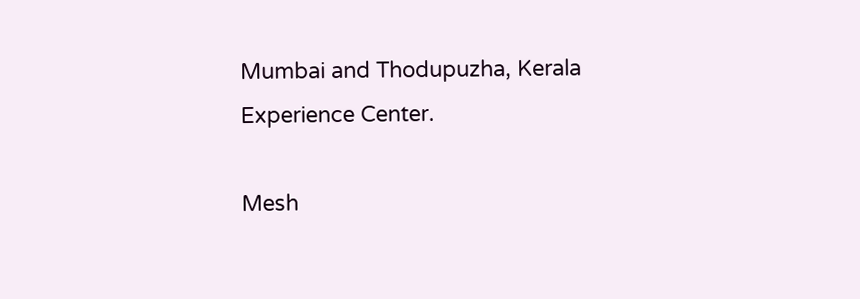Mumbai and Thodupuzha, Kerala Experience Center.

Mesh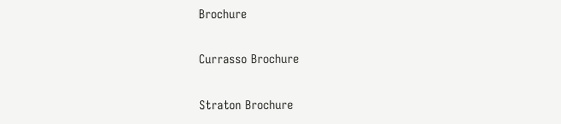Brochure

Currasso Brochure

Straton Brochure